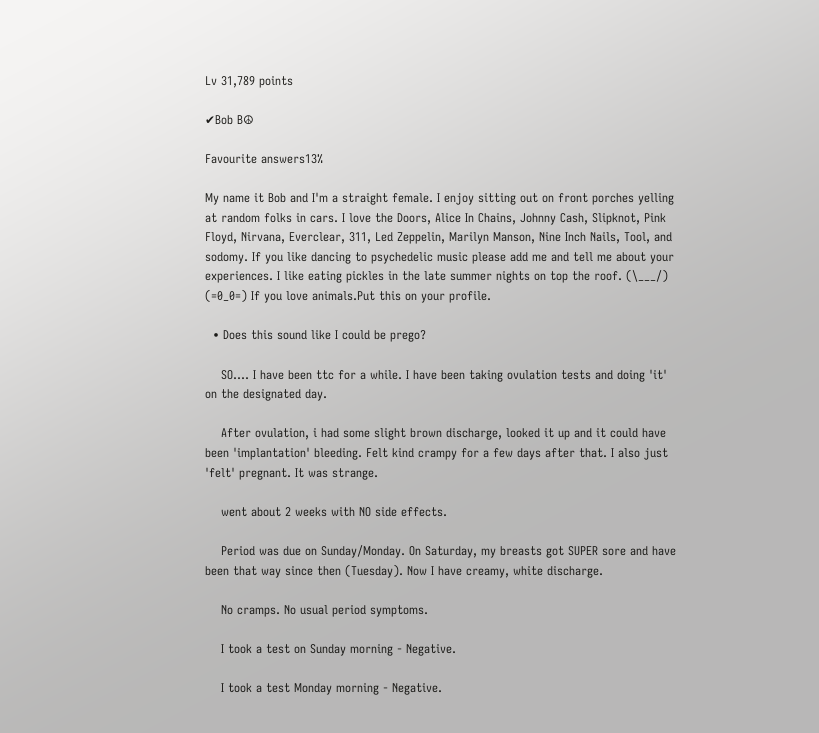Lv 31,789 points

✔Bob B☮

Favourite answers13%

My name it Bob and I'm a straight female. I enjoy sitting out on front porches yelling at random folks in cars. I love the Doors, Alice In Chains, Johnny Cash, Slipknot, Pink Floyd, Nirvana, Everclear, 311, Led Zeppelin, Marilyn Manson, Nine Inch Nails, Tool, and sodomy. If you like dancing to psychedelic music please add me and tell me about your experiences. I like eating pickles in the late summer nights on top the roof. (\___/) (=0_0=) If you love animals.Put this on your profile.

  • Does this sound like I could be prego?

    SO.... I have been ttc for a while. I have been taking ovulation tests and doing 'it' on the designated day.

    After ovulation, i had some slight brown discharge, looked it up and it could have been 'implantation' bleeding. Felt kind crampy for a few days after that. I also just 'felt' pregnant. It was strange.

    went about 2 weeks with NO side effects.

    Period was due on Sunday/Monday. On Saturday, my breasts got SUPER sore and have been that way since then (Tuesday). Now I have creamy, white discharge.

    No cramps. No usual period symptoms.

    I took a test on Sunday morning - Negative.

    I took a test Monday morning - Negative.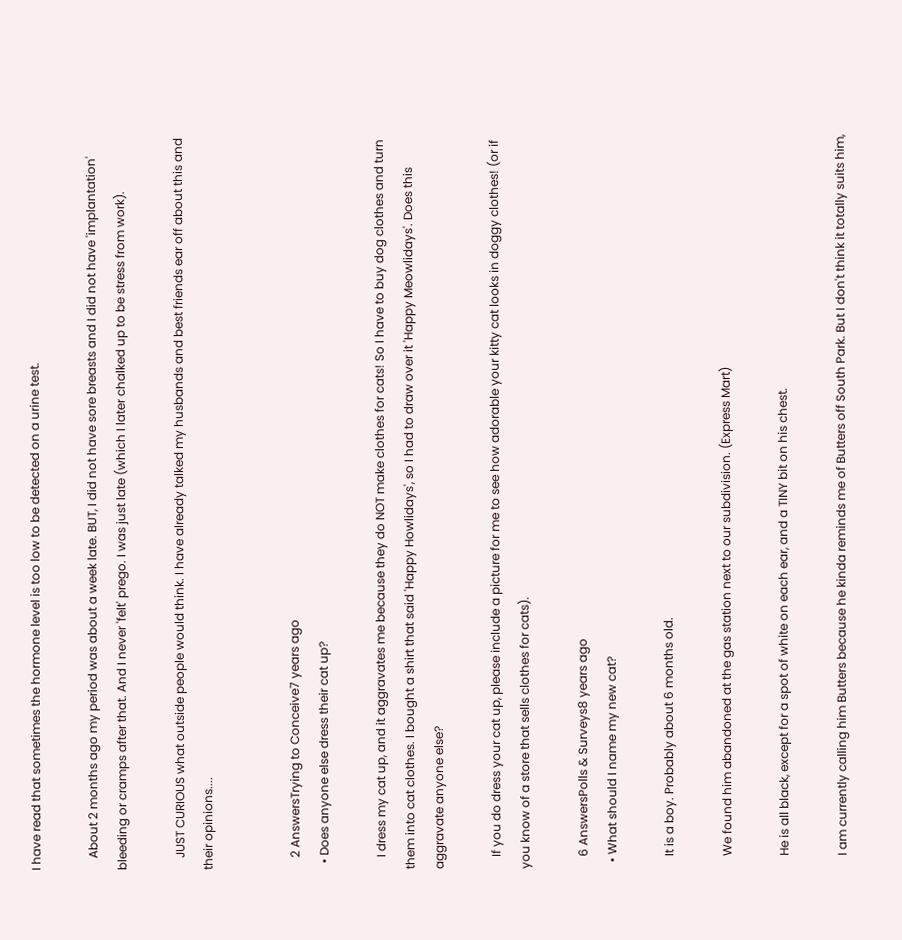I have read that sometimes the hormone level is too low to be detected on a urine test.

    About 2 months ago my period was about a week late. BUT, I did not have sore breasts and I did not have 'implantation' bleeding or cramps after that. And I never 'felt' prego. I was just late (which I later chalked up to be stress from work).

    JUST CURIOUS what outside people would think. I have already talked my husbands and best friends ear off about this and their opinions....


    2 AnswersTrying to Conceive7 years ago
  • Does anyone else dress their cat up?

    I dress my cat up, and it aggravates me because they do NOT make clothes for cats! So I have to buy dog clothes and turn them into cat clothes. I bought a shirt that said 'Happy Howlidays', so I had to draw over it 'Happy Meowlidays'. Does this aggravate anyone else?

    If you do dress your cat up, please include a picture for me to see how adorable your kitty cat looks in doggy clothes! (or if you know of a store that sells clothes for cats).

    6 AnswersPolls & Surveys8 years ago
  • What should I name my new cat?

    It is a boy. Probably about 6 months old.

    We found him abandoned at the gas station next to our subdivision. (Express Mart)

    He is all black, except for a spot of white on each ear, and a TINY bit on his chest.

    I am currently calling him Butters because he kinda reminds me of Butters off South Park. But I don't think it totally suits him,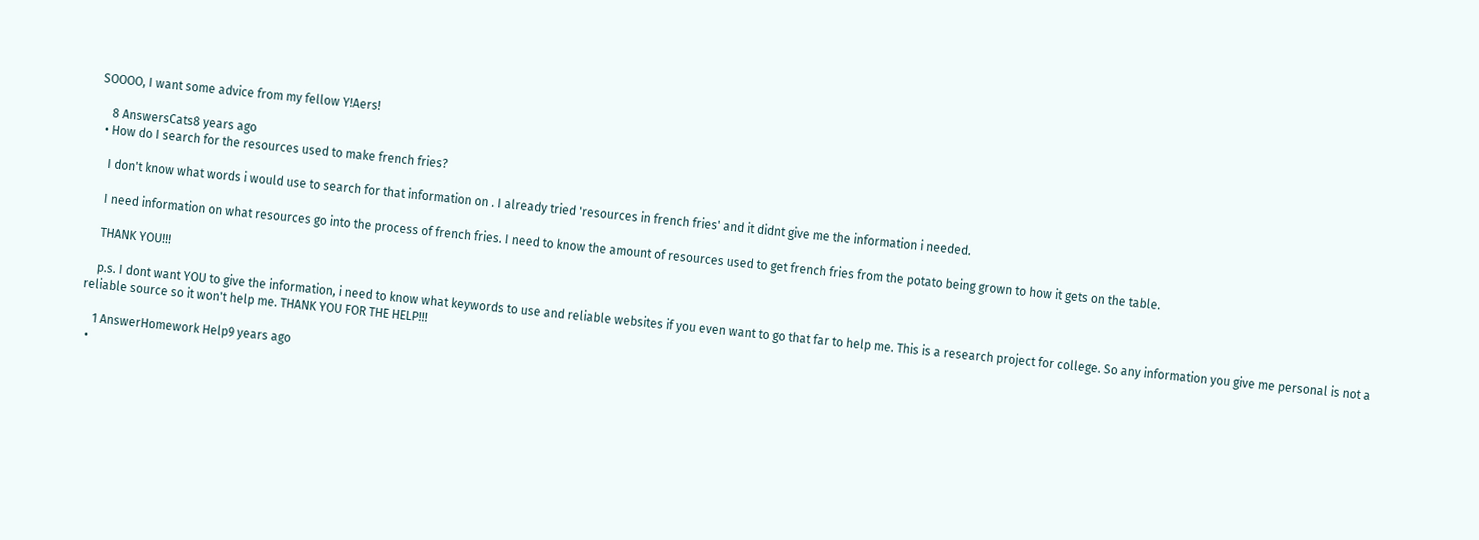SOOOO, I want some advice from my fellow Y!Aers!

    8 AnswersCats8 years ago
  • How do I search for the resources used to make french fries?

    I don't know what words i would use to search for that information on . I already tried 'resources in french fries' and it didnt give me the information i needed.

    I need information on what resources go into the process of french fries. I need to know the amount of resources used to get french fries from the potato being grown to how it gets on the table.

    THANK YOU!!!

    p.s. I dont want YOU to give the information, i need to know what keywords to use and reliable websites if you even want to go that far to help me. This is a research project for college. So any information you give me personal is not a reliable source so it won't help me. THANK YOU FOR THE HELP!!!

    1 AnswerHomework Help9 years ago
  •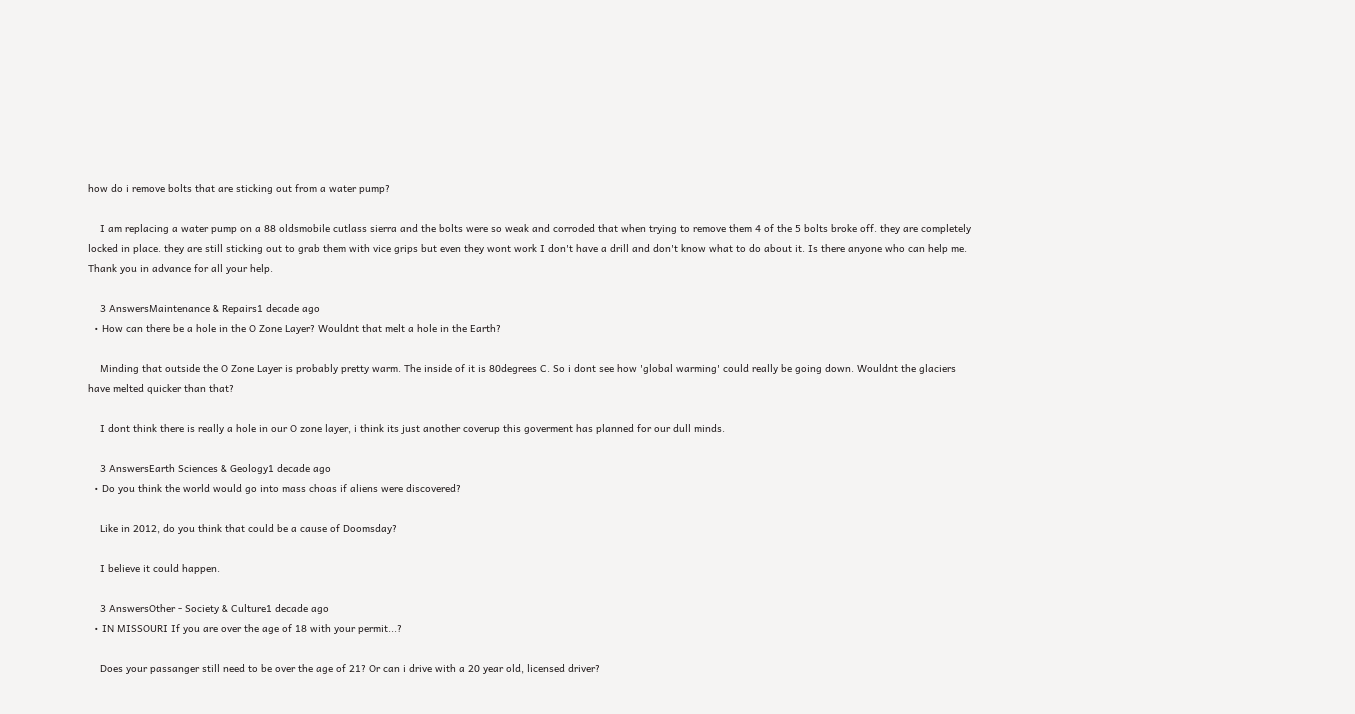how do i remove bolts that are sticking out from a water pump?

    I am replacing a water pump on a 88 oldsmobile cutlass sierra and the bolts were so weak and corroded that when trying to remove them 4 of the 5 bolts broke off. they are completely locked in place. they are still sticking out to grab them with vice grips but even they wont work I don't have a drill and don't know what to do about it. Is there anyone who can help me. Thank you in advance for all your help.

    3 AnswersMaintenance & Repairs1 decade ago
  • How can there be a hole in the O Zone Layer? Wouldnt that melt a hole in the Earth?

    Minding that outside the O Zone Layer is probably pretty warm. The inside of it is 80degrees C. So i dont see how 'global warming' could really be going down. Wouldnt the glaciers have melted quicker than that?

    I dont think there is really a hole in our O zone layer, i think its just another coverup this goverment has planned for our dull minds.

    3 AnswersEarth Sciences & Geology1 decade ago
  • Do you think the world would go into mass choas if aliens were discovered?

    Like in 2012, do you think that could be a cause of Doomsday?

    I believe it could happen.

    3 AnswersOther - Society & Culture1 decade ago
  • IN MISSOURI If you are over the age of 18 with your permit...?

    Does your passanger still need to be over the age of 21? Or can i drive with a 20 year old, licensed driver?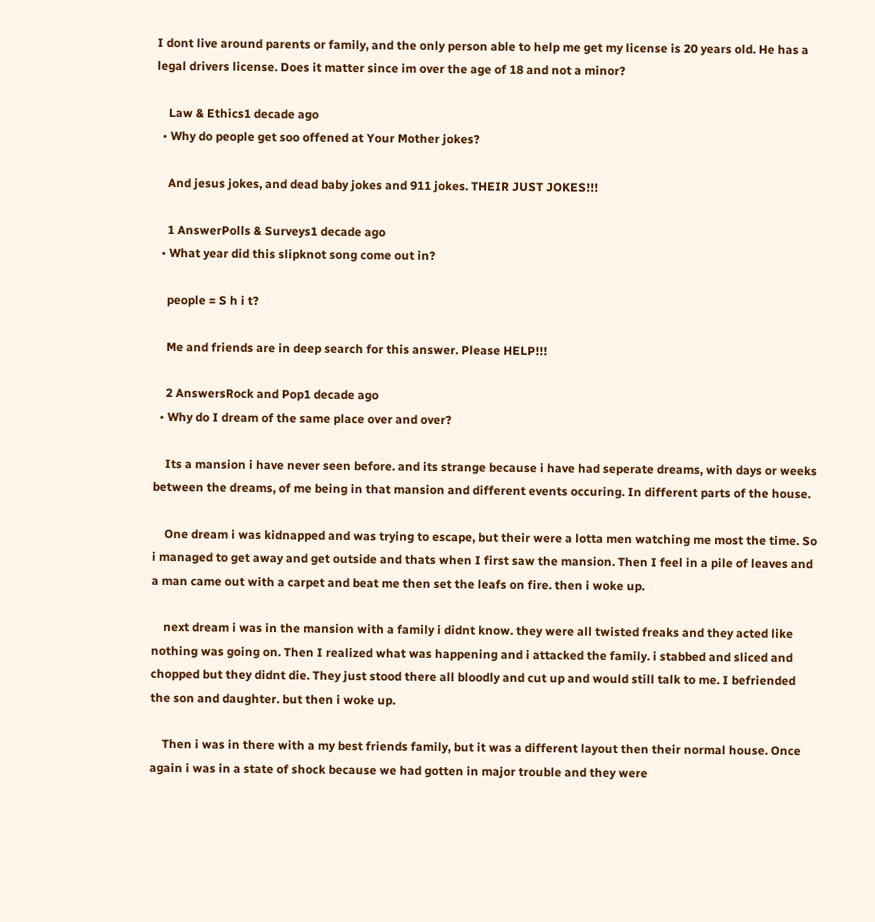I dont live around parents or family, and the only person able to help me get my license is 20 years old. He has a legal drivers license. Does it matter since im over the age of 18 and not a minor?

    Law & Ethics1 decade ago
  • Why do people get soo offened at Your Mother jokes?

    And jesus jokes, and dead baby jokes and 911 jokes. THEIR JUST JOKES!!!

    1 AnswerPolls & Surveys1 decade ago
  • What year did this slipknot song come out in?

    people = S h i t?

    Me and friends are in deep search for this answer. Please HELP!!!

    2 AnswersRock and Pop1 decade ago
  • Why do I dream of the same place over and over?

    Its a mansion i have never seen before. and its strange because i have had seperate dreams, with days or weeks between the dreams, of me being in that mansion and different events occuring. In different parts of the house.

    One dream i was kidnapped and was trying to escape, but their were a lotta men watching me most the time. So i managed to get away and get outside and thats when I first saw the mansion. Then I feel in a pile of leaves and a man came out with a carpet and beat me then set the leafs on fire. then i woke up.

    next dream i was in the mansion with a family i didnt know. they were all twisted freaks and they acted like nothing was going on. Then I realized what was happening and i attacked the family. i stabbed and sliced and chopped but they didnt die. They just stood there all bloodly and cut up and would still talk to me. I befriended the son and daughter. but then i woke up.

    Then i was in there with a my best friends family, but it was a different layout then their normal house. Once again i was in a state of shock because we had gotten in major trouble and they were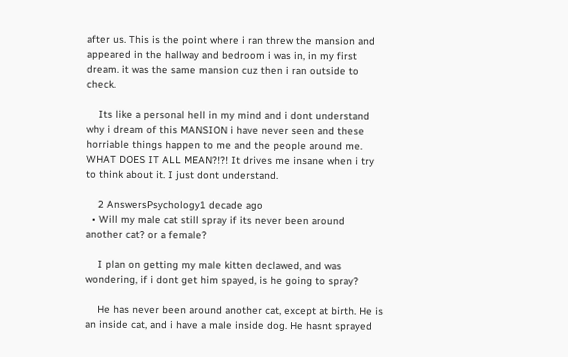after us. This is the point where i ran threw the mansion and appeared in the hallway and bedroom i was in, in my first dream. it was the same mansion cuz then i ran outside to check.

    Its like a personal hell in my mind and i dont understand why i dream of this MANSION i have never seen and these horriable things happen to me and the people around me. WHAT DOES IT ALL MEAN?!?! It drives me insane when i try to think about it. I just dont understand.

    2 AnswersPsychology1 decade ago
  • Will my male cat still spray if its never been around another cat? or a female?

    I plan on getting my male kitten declawed, and was wondering, if i dont get him spayed, is he going to spray?

    He has never been around another cat, except at birth. He is an inside cat, and i have a male inside dog. He hasnt sprayed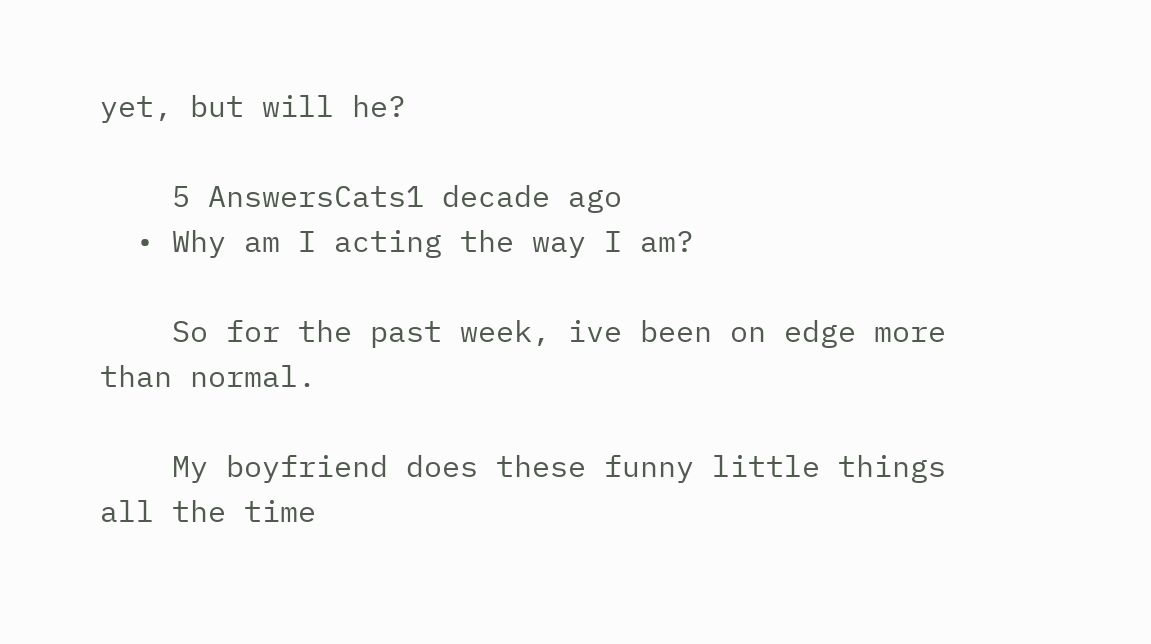yet, but will he?

    5 AnswersCats1 decade ago
  • Why am I acting the way I am?

    So for the past week, ive been on edge more than normal.

    My boyfriend does these funny little things all the time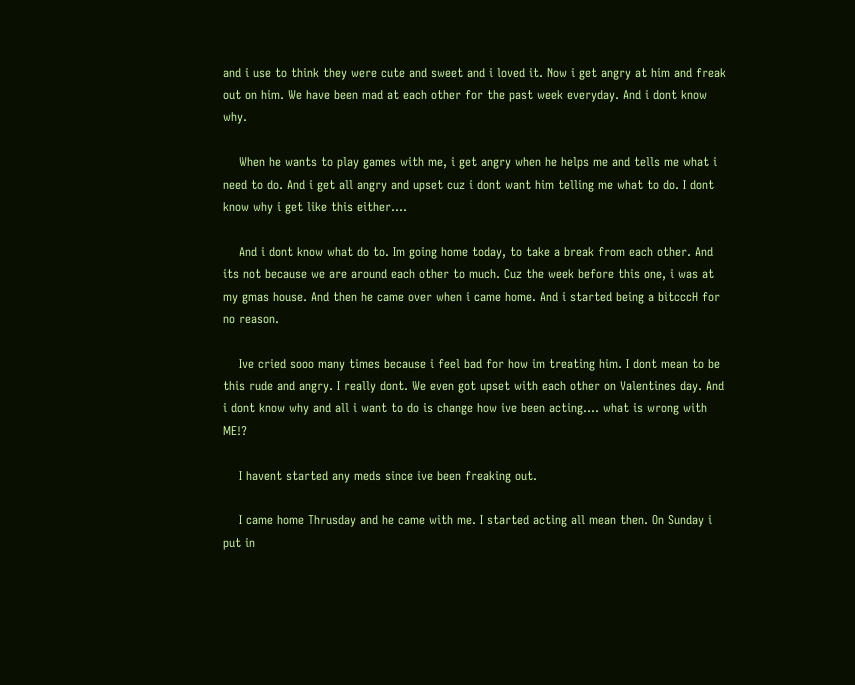and i use to think they were cute and sweet and i loved it. Now i get angry at him and freak out on him. We have been mad at each other for the past week everyday. And i dont know why.

    When he wants to play games with me, i get angry when he helps me and tells me what i need to do. And i get all angry and upset cuz i dont want him telling me what to do. I dont know why i get like this either....

    And i dont know what do to. Im going home today, to take a break from each other. And its not because we are around each other to much. Cuz the week before this one, i was at my gmas house. And then he came over when i came home. And i started being a bitcccH for no reason.

    Ive cried sooo many times because i feel bad for how im treating him. I dont mean to be this rude and angry. I really dont. We even got upset with each other on Valentines day. And i dont know why and all i want to do is change how ive been acting.... what is wrong with ME!?

    I havent started any meds since ive been freaking out.

    I came home Thrusday and he came with me. I started acting all mean then. On Sunday i put in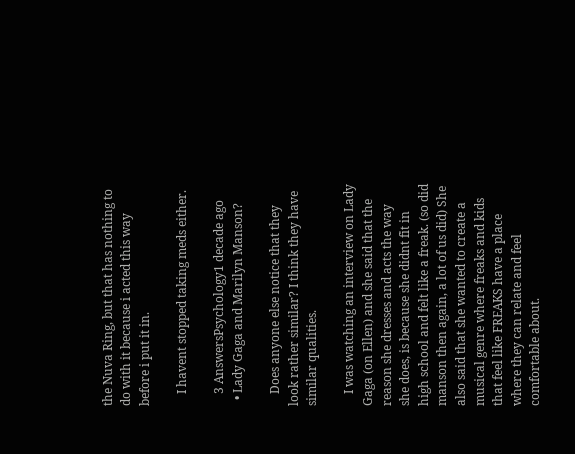the Nuva Ring, but that has nothing to do with it because i acted this way before i put it in.

    I havent stopped taking meds either.

    3 AnswersPsychology1 decade ago
  • Lady Gaga and Marilyn Manson?

    Does anyone else notice that they look rather similar? I think they have similar qualities.

    I was watching an interview on Lady Gaga (on Ellen) and she said that the reason she dresses and acts the way she does, is because she didnt fit in high school and felt like a freak. (so did manson then again, a lot of us did) She also said that she wanted to create a musical genre where freaks and kids that feel like FREAKS have a place where they can relate and feel comfortable about.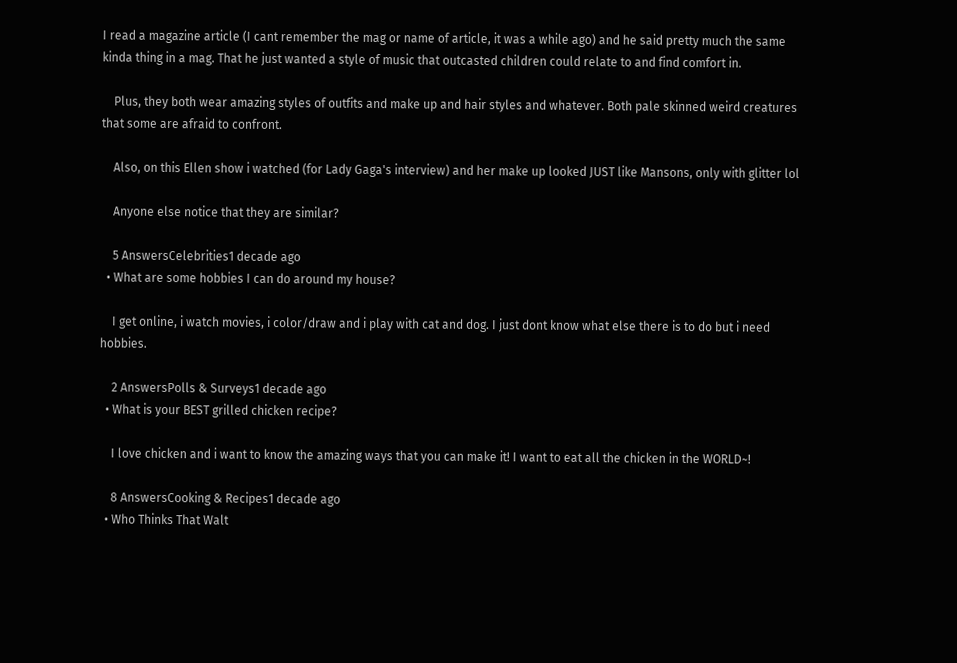I read a magazine article (I cant remember the mag or name of article, it was a while ago) and he said pretty much the same kinda thing in a mag. That he just wanted a style of music that outcasted children could relate to and find comfort in.

    Plus, they both wear amazing styles of outfits and make up and hair styles and whatever. Both pale skinned weird creatures that some are afraid to confront.

    Also, on this Ellen show i watched (for Lady Gaga's interview) and her make up looked JUST like Mansons, only with glitter lol

    Anyone else notice that they are similar?

    5 AnswersCelebrities1 decade ago
  • What are some hobbies I can do around my house?

    I get online, i watch movies, i color/draw and i play with cat and dog. I just dont know what else there is to do but i need hobbies.

    2 AnswersPolls & Surveys1 decade ago
  • What is your BEST grilled chicken recipe?

    I love chicken and i want to know the amazing ways that you can make it! I want to eat all the chicken in the WORLD~!

    8 AnswersCooking & Recipes1 decade ago
  • Who Thinks That Walt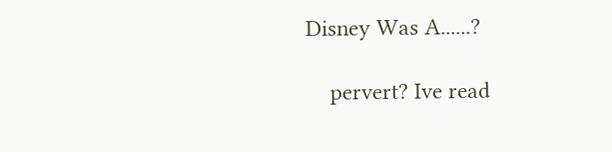Disney Was A......?

    pervert? Ive read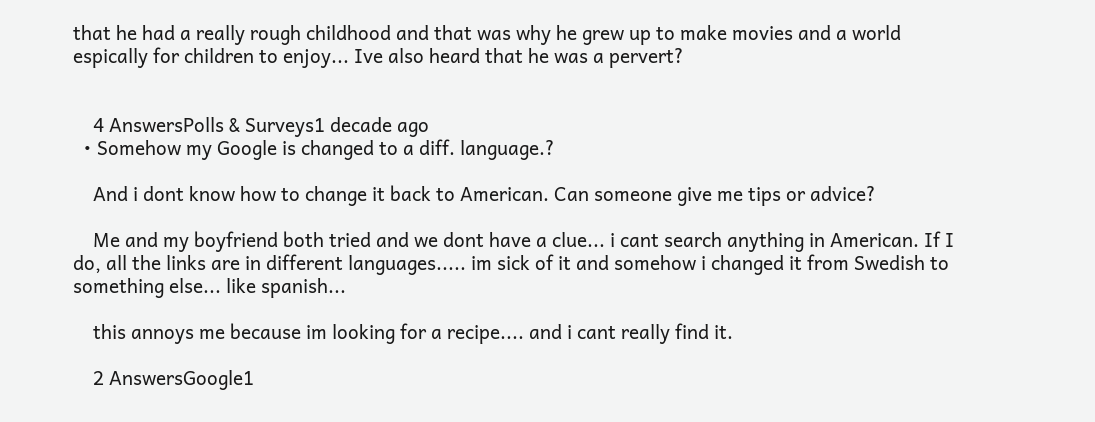that he had a really rough childhood and that was why he grew up to make movies and a world espically for children to enjoy... Ive also heard that he was a pervert?


    4 AnswersPolls & Surveys1 decade ago
  • Somehow my Google is changed to a diff. language.?

    And i dont know how to change it back to American. Can someone give me tips or advice?

    Me and my boyfriend both tried and we dont have a clue... i cant search anything in American. If I do, all the links are in different languages..... im sick of it and somehow i changed it from Swedish to something else... like spanish...

    this annoys me because im looking for a recipe.... and i cant really find it.

    2 AnswersGoogle1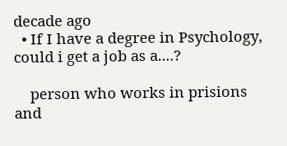decade ago
  • If I have a degree in Psychology, could i get a job as a....?

    person who works in prisions and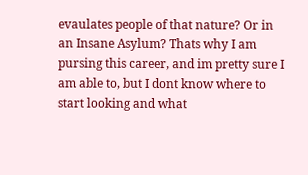evaulates people of that nature? Or in an Insane Asylum? Thats why I am pursing this career, and im pretty sure I am able to, but I dont know where to start looking and what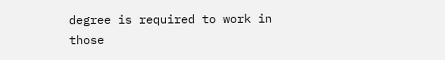degree is required to work in those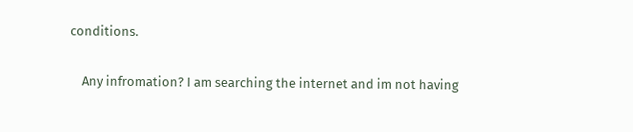conditions.

    Any infromation? I am searching the internet and im not having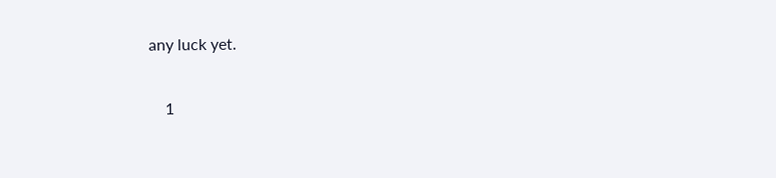any luck yet.

    1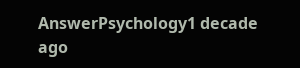AnswerPsychology1 decade ago